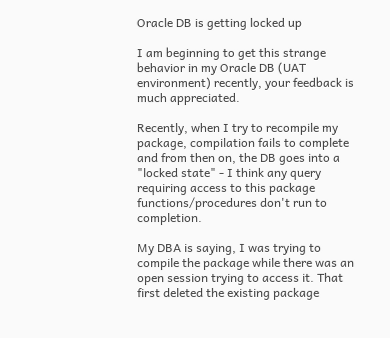Oracle DB is getting locked up

I am beginning to get this strange behavior in my Oracle DB (UAT environment) recently, your feedback is much appreciated.

Recently, when I try to recompile my package, compilation fails to complete and from then on, the DB goes into a "locked state" - I think any query requiring access to this package functions/procedures don't run to completion.

My DBA is saying, I was trying to compile the package while there was an open session trying to access it. That first deleted the existing package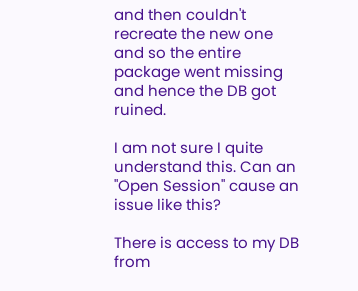and then couldn't recreate the new one and so the entire package went missing and hence the DB got ruined.

I am not sure I quite understand this. Can an "Open Session" cause an issue like this?

There is access to my DB from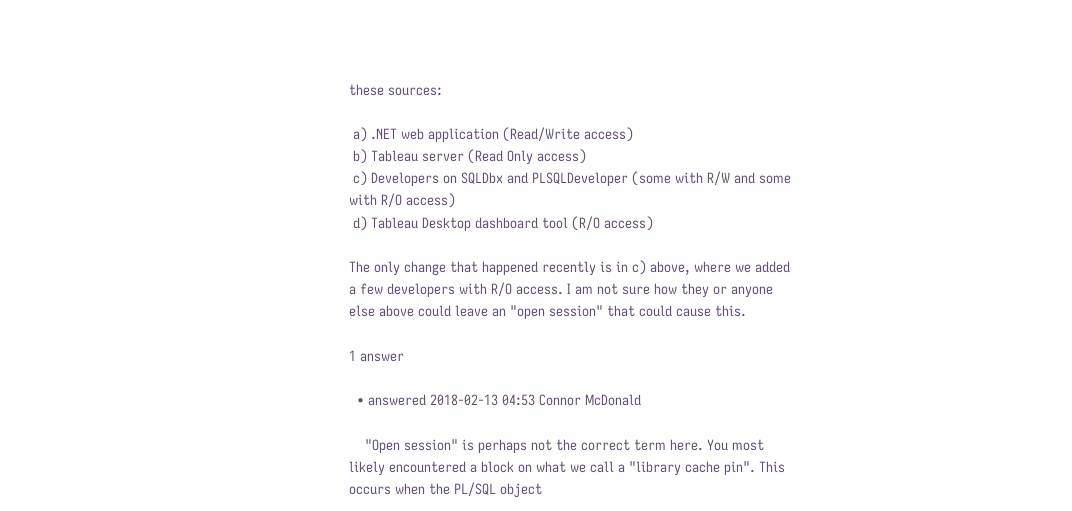these sources:

 a) .NET web application (Read/Write access)
 b) Tableau server (Read Only access)
 c) Developers on SQLDbx and PLSQLDeveloper (some with R/W and some with R/O access)
 d) Tableau Desktop dashboard tool (R/O access)

The only change that happened recently is in c) above, where we added a few developers with R/O access. I am not sure how they or anyone else above could leave an "open session" that could cause this.

1 answer

  • answered 2018-02-13 04:53 Connor McDonald

    "Open session" is perhaps not the correct term here. You most likely encountered a block on what we call a "library cache pin". This occurs when the PL/SQL object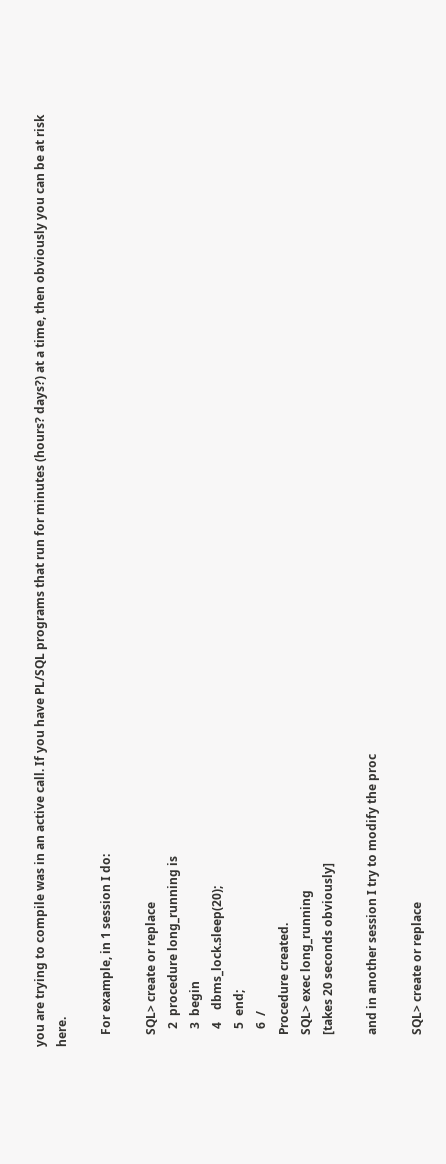you are trying to compile was in an active call. If you have PL/SQL programs that run for minutes (hours? days?) at a time, then obviously you can be at risk here.

    For example, in 1 session I do:

    SQL> create or replace
      2  procedure long_running is
      3  begin
      4    dbms_lock.sleep(20);
      5  end;
      6  /
    Procedure created.
    SQL> exec long_running
    [takes 20 seconds obviously]

    and in another session I try to modify the proc

    SQL> create or replace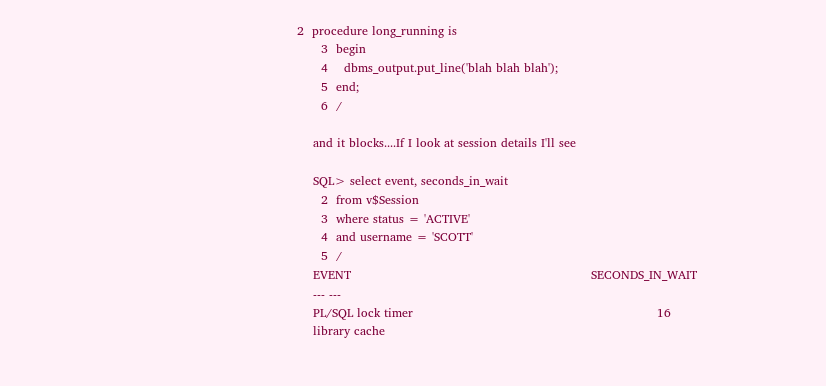2  procedure long_running is
      3  begin
      4    dbms_output.put_line('blah blah blah');
      5  end;
      6  /

    and it blocks....If I look at session details I'll see

    SQL> select event, seconds_in_wait
      2  from v$Session
      3  where status = 'ACTIVE'
      4  and username = 'SCOTT'
      5  /
    EVENT                                                            SECONDS_IN_WAIT
    --- ---
    PL/SQL lock timer                                                             16
    library cache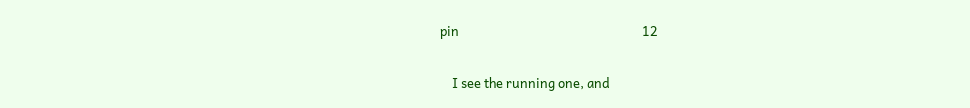pin                                                             12

    I see the running one, and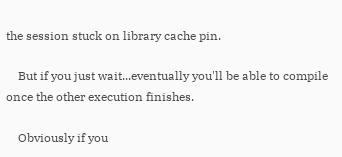the session stuck on library cache pin.

    But if you just wait...eventually you'll be able to compile once the other execution finishes.

    Obviously if you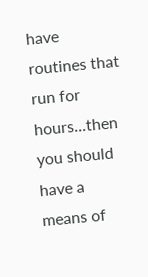have routines that run for hours...then you should have a means of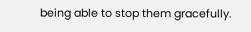being able to stop them gracefully.